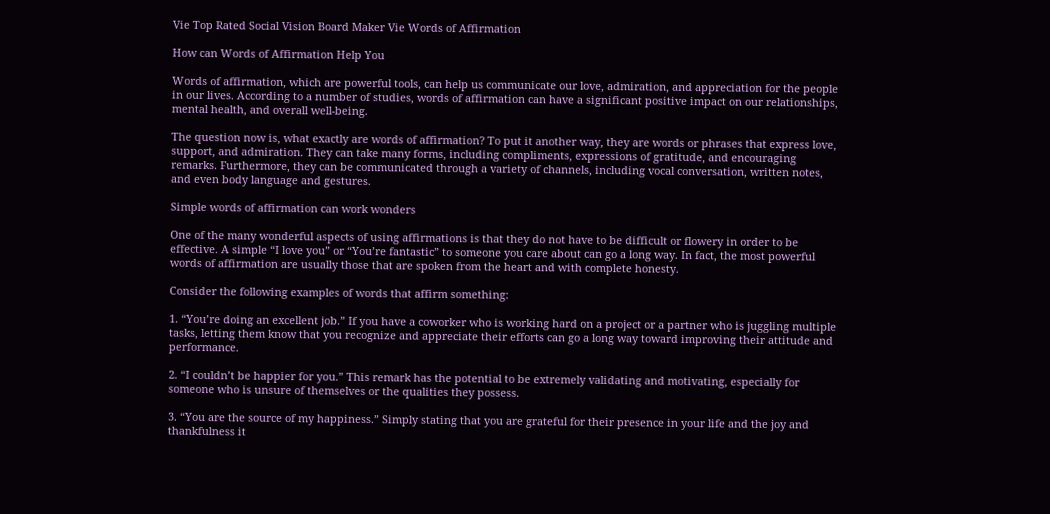Vie Top Rated Social Vision Board Maker Vie Words of Affirmation

How can Words of Affirmation Help You

Words of affirmation, which are powerful tools, can help us communicate our love, admiration, and appreciation for the people in our lives. According to a number of studies, words of affirmation can have a significant positive impact on our relationships, mental health, and overall well-being.

The question now is, what exactly are words of affirmation? To put it another way, they are words or phrases that express love, support, and admiration. They can take many forms, including compliments, expressions of gratitude, and encouraging remarks. Furthermore, they can be communicated through a variety of channels, including vocal conversation, written notes, and even body language and gestures.

Simple words of affirmation can work wonders

One of the many wonderful aspects of using affirmations is that they do not have to be difficult or flowery in order to be effective. A simple “I love you” or “You’re fantastic” to someone you care about can go a long way. In fact, the most powerful words of affirmation are usually those that are spoken from the heart and with complete honesty.

Consider the following examples of words that affirm something:

1. “You’re doing an excellent job.” If you have a coworker who is working hard on a project or a partner who is juggling multiple tasks, letting them know that you recognize and appreciate their efforts can go a long way toward improving their attitude and performance.

2. “I couldn’t be happier for you.” This remark has the potential to be extremely validating and motivating, especially for someone who is unsure of themselves or the qualities they possess.

3. “You are the source of my happiness.” Simply stating that you are grateful for their presence in your life and the joy and thankfulness it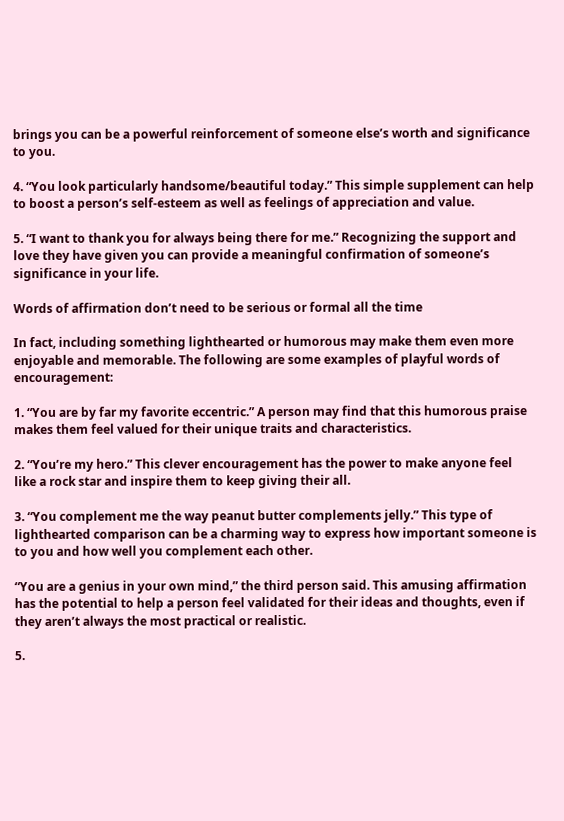brings you can be a powerful reinforcement of someone else’s worth and significance to you.

4. “You look particularly handsome/beautiful today.” This simple supplement can help to boost a person’s self-esteem as well as feelings of appreciation and value.

5. “I want to thank you for always being there for me.” Recognizing the support and love they have given you can provide a meaningful confirmation of someone’s significance in your life.

Words of affirmation don’t need to be serious or formal all the time

In fact, including something lighthearted or humorous may make them even more enjoyable and memorable. The following are some examples of playful words of encouragement:

1. “You are by far my favorite eccentric.” A person may find that this humorous praise makes them feel valued for their unique traits and characteristics.

2. “You’re my hero.” This clever encouragement has the power to make anyone feel like a rock star and inspire them to keep giving their all.

3. “You complement me the way peanut butter complements jelly.” This type of lighthearted comparison can be a charming way to express how important someone is to you and how well you complement each other.

“You are a genius in your own mind,” the third person said. This amusing affirmation has the potential to help a person feel validated for their ideas and thoughts, even if they aren’t always the most practical or realistic.

5.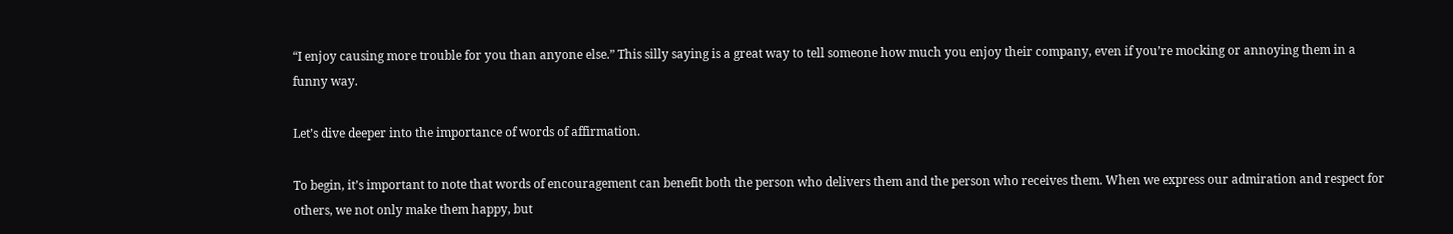“I enjoy causing more trouble for you than anyone else.” This silly saying is a great way to tell someone how much you enjoy their company, even if you’re mocking or annoying them in a funny way.

Let’s dive deeper into the importance of words of affirmation.

To begin, it’s important to note that words of encouragement can benefit both the person who delivers them and the person who receives them. When we express our admiration and respect for others, we not only make them happy, but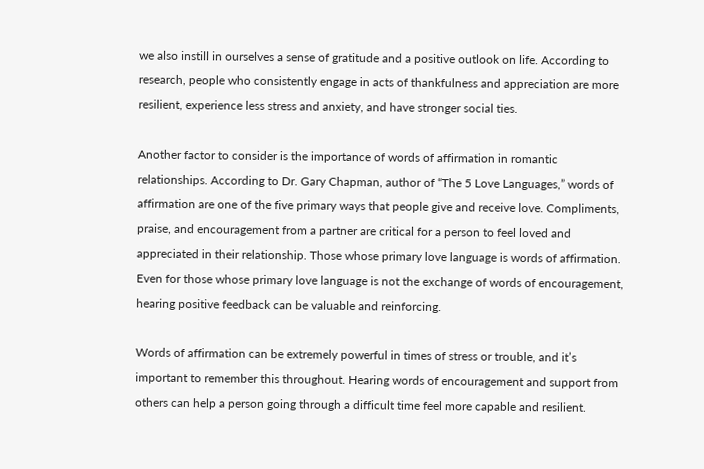we also instill in ourselves a sense of gratitude and a positive outlook on life. According to research, people who consistently engage in acts of thankfulness and appreciation are more resilient, experience less stress and anxiety, and have stronger social ties.

Another factor to consider is the importance of words of affirmation in romantic relationships. According to Dr. Gary Chapman, author of “The 5 Love Languages,” words of affirmation are one of the five primary ways that people give and receive love. Compliments, praise, and encouragement from a partner are critical for a person to feel loved and appreciated in their relationship. Those whose primary love language is words of affirmation. Even for those whose primary love language is not the exchange of words of encouragement, hearing positive feedback can be valuable and reinforcing.

Words of affirmation can be extremely powerful in times of stress or trouble, and it’s important to remember this throughout. Hearing words of encouragement and support from others can help a person going through a difficult time feel more capable and resilient.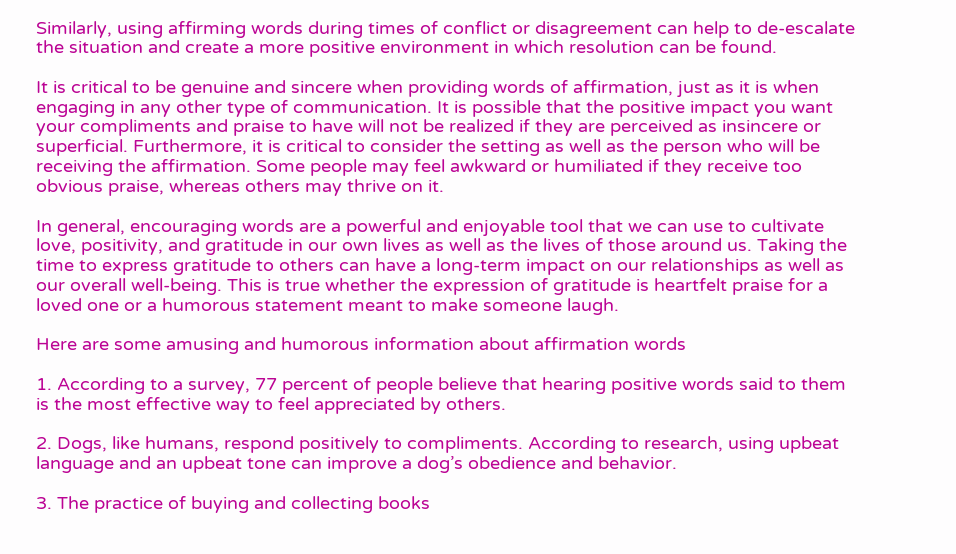Similarly, using affirming words during times of conflict or disagreement can help to de-escalate the situation and create a more positive environment in which resolution can be found.

It is critical to be genuine and sincere when providing words of affirmation, just as it is when engaging in any other type of communication. It is possible that the positive impact you want your compliments and praise to have will not be realized if they are perceived as insincere or superficial. Furthermore, it is critical to consider the setting as well as the person who will be receiving the affirmation. Some people may feel awkward or humiliated if they receive too obvious praise, whereas others may thrive on it.

In general, encouraging words are a powerful and enjoyable tool that we can use to cultivate love, positivity, and gratitude in our own lives as well as the lives of those around us. Taking the time to express gratitude to others can have a long-term impact on our relationships as well as our overall well-being. This is true whether the expression of gratitude is heartfelt praise for a loved one or a humorous statement meant to make someone laugh.

Here are some amusing and humorous information about affirmation words

1. According to a survey, 77 percent of people believe that hearing positive words said to them is the most effective way to feel appreciated by others.

2. Dogs, like humans, respond positively to compliments. According to research, using upbeat language and an upbeat tone can improve a dog’s obedience and behavior.

3. The practice of buying and collecting books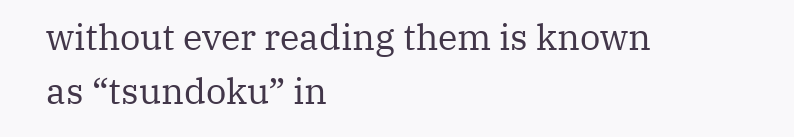without ever reading them is known as “tsundoku” in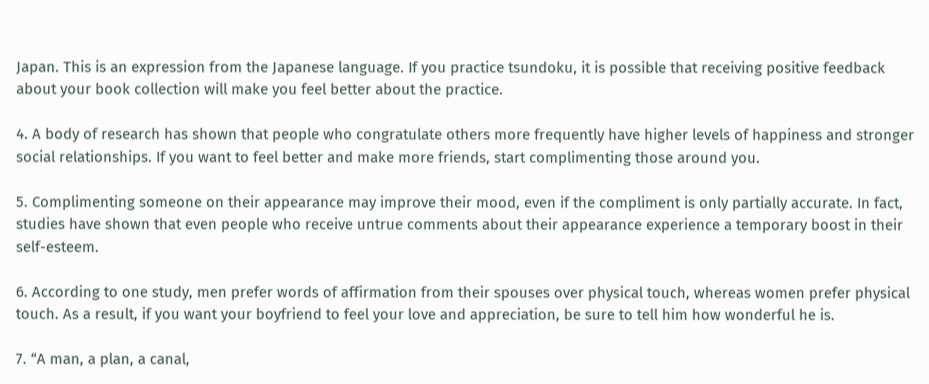Japan. This is an expression from the Japanese language. If you practice tsundoku, it is possible that receiving positive feedback about your book collection will make you feel better about the practice.

4. A body of research has shown that people who congratulate others more frequently have higher levels of happiness and stronger social relationships. If you want to feel better and make more friends, start complimenting those around you.

5. Complimenting someone on their appearance may improve their mood, even if the compliment is only partially accurate. In fact, studies have shown that even people who receive untrue comments about their appearance experience a temporary boost in their self-esteem.

6. According to one study, men prefer words of affirmation from their spouses over physical touch, whereas women prefer physical touch. As a result, if you want your boyfriend to feel your love and appreciation, be sure to tell him how wonderful he is.

7. “A man, a plan, a canal,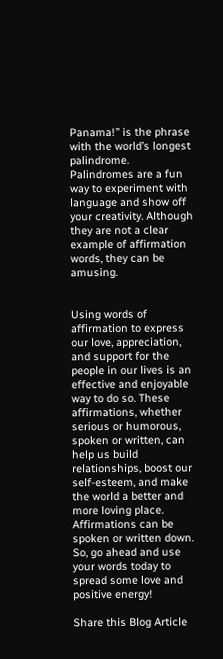Panama!” is the phrase with the world’s longest palindrome. Palindromes are a fun way to experiment with language and show off your creativity. Although they are not a clear example of affirmation words, they can be amusing.


Using words of affirmation to express our love, appreciation, and support for the people in our lives is an effective and enjoyable way to do so. These affirmations, whether serious or humorous, spoken or written, can help us build relationships, boost our self-esteem, and make the world a better and more loving place. Affirmations can be spoken or written down. So, go ahead and use your words today to spread some love and positive energy!

Share this Blog Article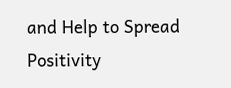and Help to Spread Positivity